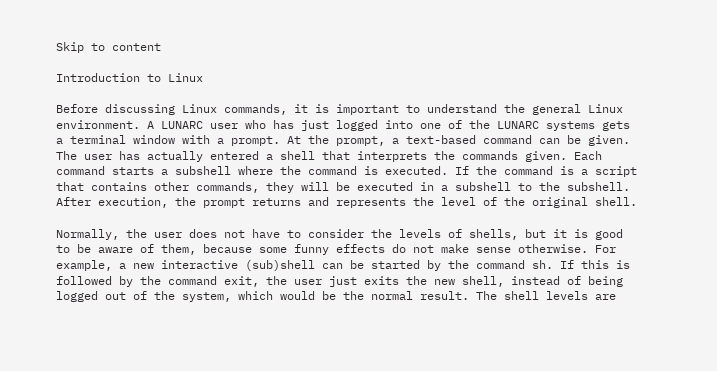Skip to content

Introduction to Linux

Before discussing Linux commands, it is important to understand the general Linux environment. A LUNARC user who has just logged into one of the LUNARC systems gets a terminal window with a prompt. At the prompt, a text-based command can be given. The user has actually entered a shell that interprets the commands given. Each command starts a subshell where the command is executed. If the command is a script that contains other commands, they will be executed in a subshell to the subshell. After execution, the prompt returns and represents the level of the original shell.

Normally, the user does not have to consider the levels of shells, but it is good to be aware of them, because some funny effects do not make sense otherwise. For example, a new interactive (sub)shell can be started by the command sh. If this is followed by the command exit, the user just exits the new shell, instead of being logged out of the system, which would be the normal result. The shell levels are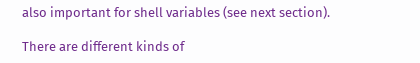also important for shell variables (see next section).

There are different kinds of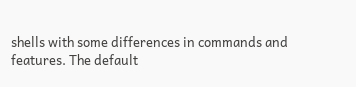shells with some differences in commands and features. The default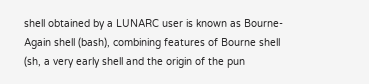shell obtained by a LUNARC user is known as Bourne-Again shell (bash), combining features of Bourne shell (sh, a very early shell and the origin of the pun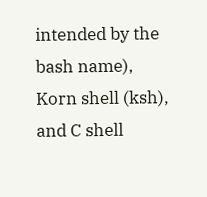intended by the bash name), Korn shell (ksh), and C shell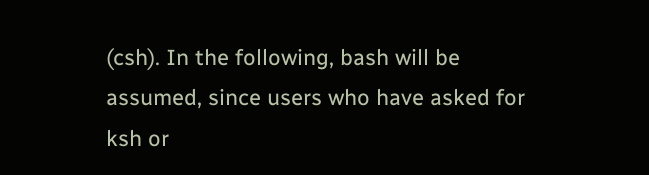(csh). In the following, bash will be assumed, since users who have asked for ksh or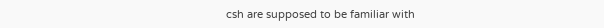csh are supposed to be familiar with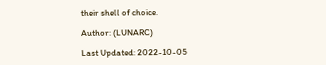their shell of choice.

Author: (LUNARC)

Last Updated: 2022-10-05